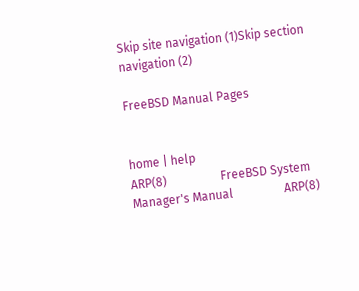Skip site navigation (1)Skip section navigation (2)

FreeBSD Manual Pages


home | help
ARP(8)                  FreeBSD System Manager's Manual                 ARP(8)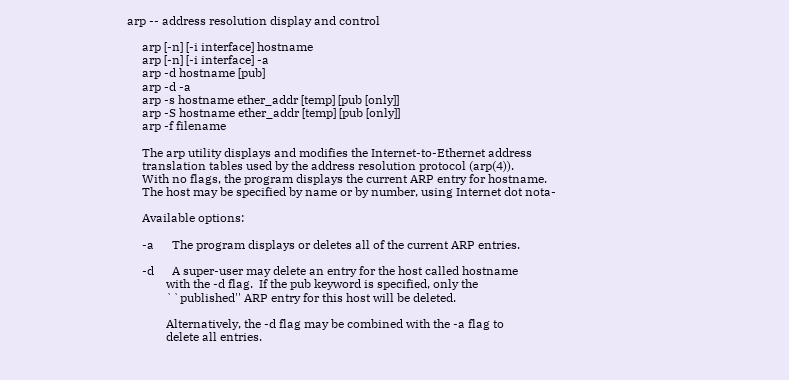arp -- address resolution display and control

     arp [-n] [-i interface] hostname
     arp [-n] [-i interface] -a
     arp -d hostname [pub]
     arp -d -a
     arp -s hostname ether_addr [temp] [pub [only]]
     arp -S hostname ether_addr [temp] [pub [only]]
     arp -f filename

     The arp utility displays and modifies the Internet-to-Ethernet address
     translation tables used by the address resolution protocol (arp(4)).
     With no flags, the program displays the current ARP entry for hostname.
     The host may be specified by name or by number, using Internet dot nota-

     Available options:

     -a      The program displays or deletes all of the current ARP entries.

     -d      A super-user may delete an entry for the host called hostname
             with the -d flag.  If the pub keyword is specified, only the
             ``published'' ARP entry for this host will be deleted.

             Alternatively, the -d flag may be combined with the -a flag to
             delete all entries.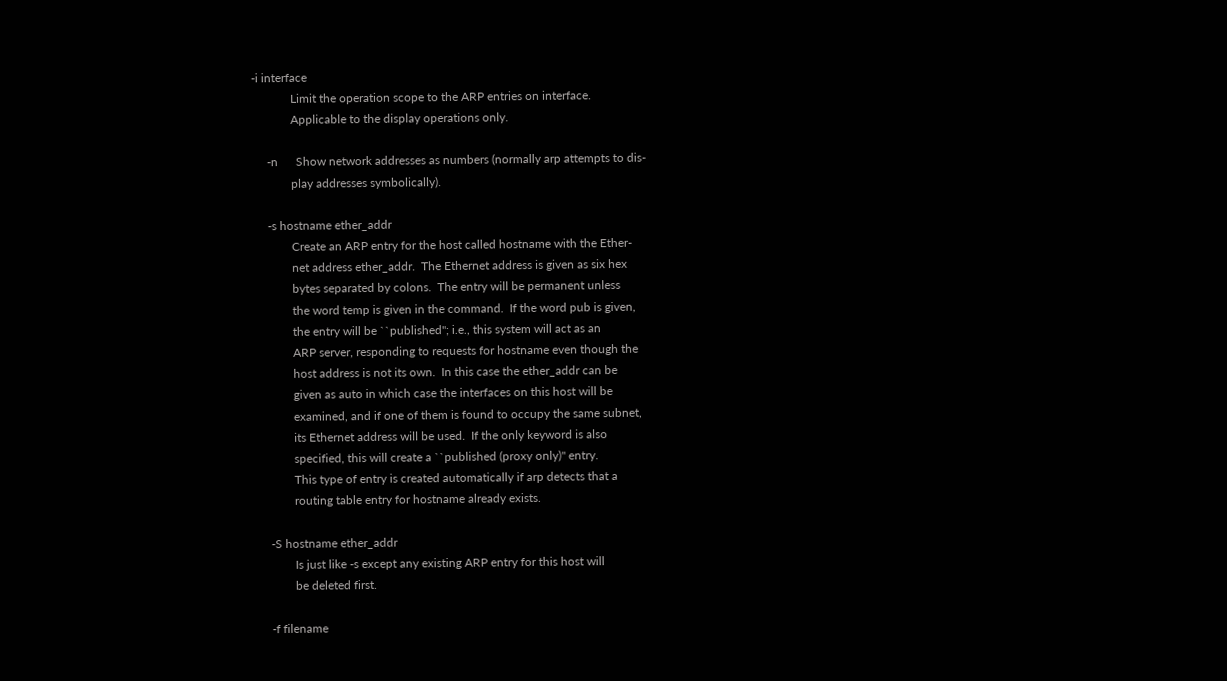-i interface
             Limit the operation scope to the ARP entries on interface.
             Applicable to the display operations only.

     -n      Show network addresses as numbers (normally arp attempts to dis-
             play addresses symbolically).

     -s hostname ether_addr
             Create an ARP entry for the host called hostname with the Ether-
             net address ether_addr.  The Ethernet address is given as six hex
             bytes separated by colons.  The entry will be permanent unless
             the word temp is given in the command.  If the word pub is given,
             the entry will be ``published''; i.e., this system will act as an
             ARP server, responding to requests for hostname even though the
             host address is not its own.  In this case the ether_addr can be
             given as auto in which case the interfaces on this host will be
             examined, and if one of them is found to occupy the same subnet,
             its Ethernet address will be used.  If the only keyword is also
             specified, this will create a ``published (proxy only)'' entry.
             This type of entry is created automatically if arp detects that a
             routing table entry for hostname already exists.

     -S hostname ether_addr
             Is just like -s except any existing ARP entry for this host will
             be deleted first.

     -f filename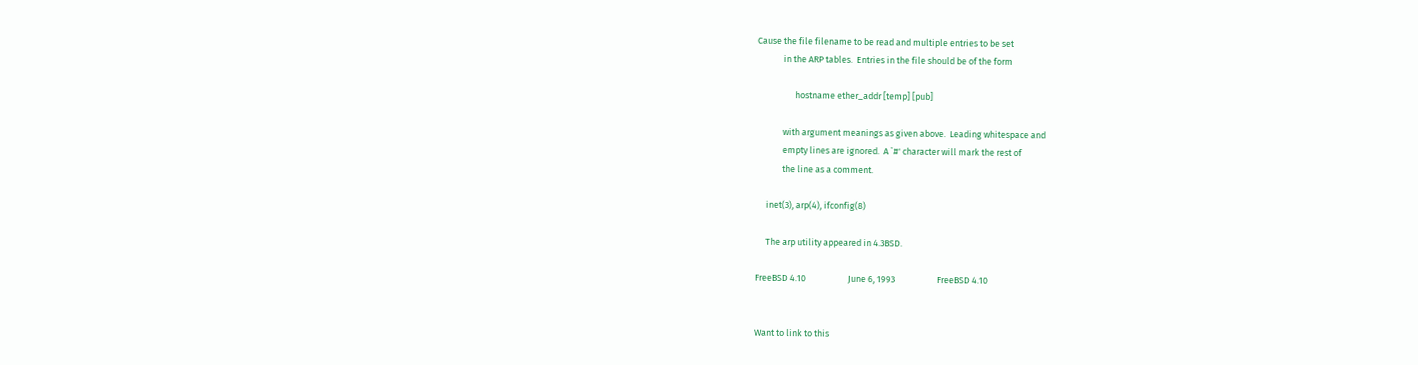Cause the file filename to be read and multiple entries to be set
             in the ARP tables.  Entries in the file should be of the form

                   hostname ether_addr [temp] [pub]

             with argument meanings as given above.  Leading whitespace and
             empty lines are ignored.  A `#' character will mark the rest of
             the line as a comment.

     inet(3), arp(4), ifconfig(8)

     The arp utility appeared in 4.3BSD.

FreeBSD 4.10                     June 6, 1993                     FreeBSD 4.10


Want to link to this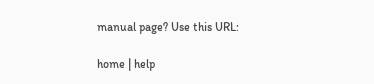manual page? Use this URL:

home | help